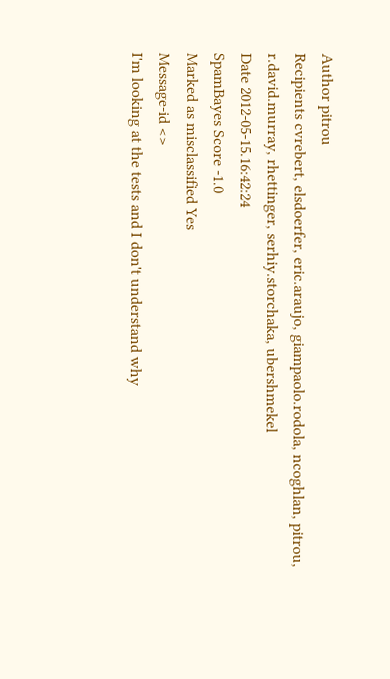Author pitrou
Recipients cvrebert, elsdoerfer, eric.araujo, giampaolo.rodola, ncoghlan, pitrou, r.david.murray, rhettinger, serhiy.storchaka, ubershmekel
Date 2012-05-15.16:42:24
SpamBayes Score -1.0
Marked as misclassified Yes
Message-id <>
I'm looking at the tests and I don't understand why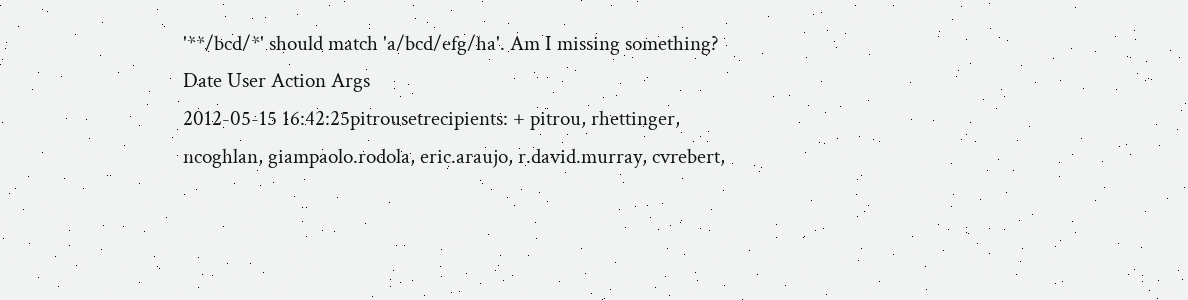'**/bcd/*' should match 'a/bcd/efg/ha'. Am I missing something?
Date User Action Args
2012-05-15 16:42:25pitrousetrecipients: + pitrou, rhettinger, ncoghlan, giampaolo.rodola, eric.araujo, r.david.murray, cvrebert,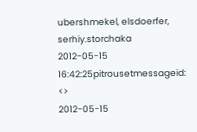ubershmekel, elsdoerfer, serhiy.storchaka
2012-05-15 16:42:25pitrousetmessageid: <>
2012-05-15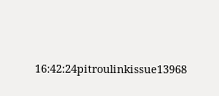16:42:24pitroulinkissue13968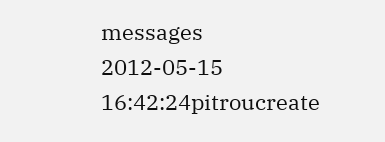messages
2012-05-15 16:42:24pitroucreate